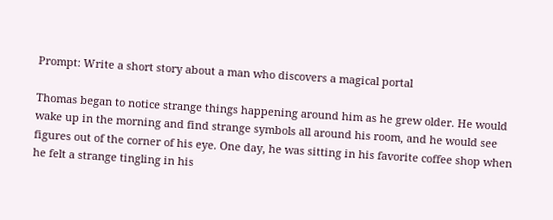Prompt: Write a short story about a man who discovers a magical portal

Thomas began to notice strange things happening around him as he grew older. He would wake up in the morning and find strange symbols all around his room, and he would see figures out of the corner of his eye. One day, he was sitting in his favorite coffee shop when he felt a strange tingling in his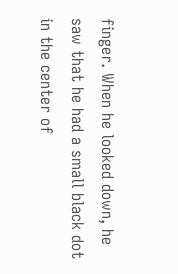finger. When he looked down, he saw that he had a small black dot in the center of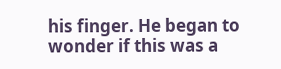his finger. He began to wonder if this was a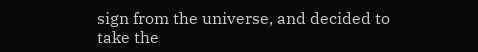sign from the universe, and decided to take the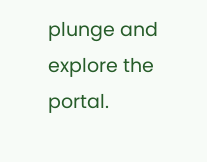plunge and explore the portal.